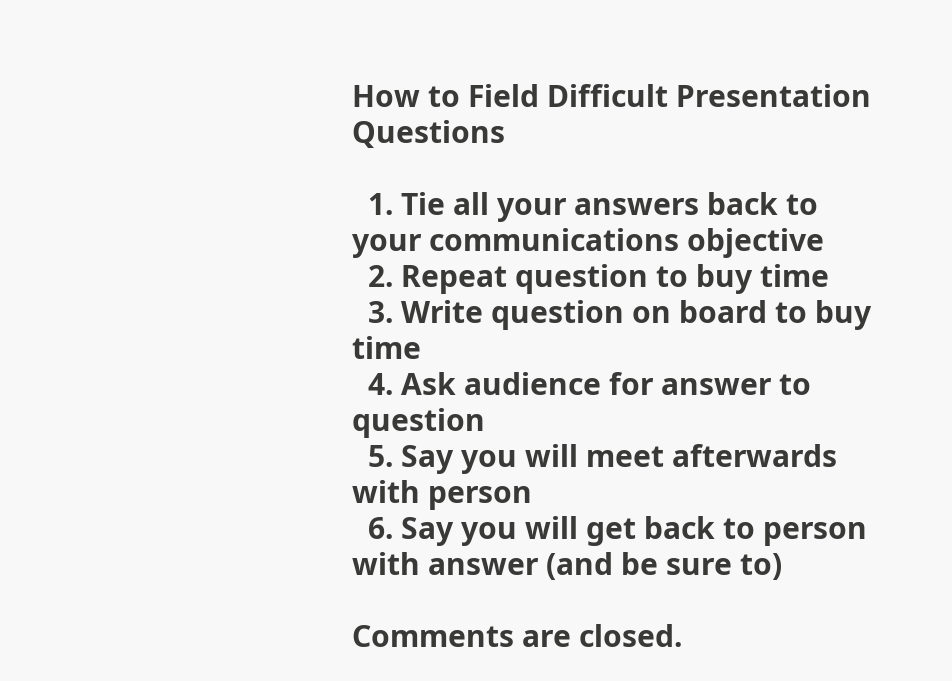How to Field Difficult Presentation Questions

  1. Tie all your answers back to your communications objective
  2. Repeat question to buy time
  3. Write question on board to buy time
  4. Ask audience for answer to question
  5. Say you will meet afterwards with person
  6. Say you will get back to person with answer (and be sure to)

Comments are closed.